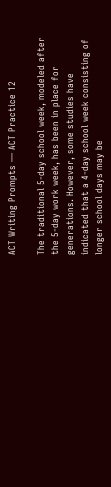ACT Writing Prompts — ACT Practice 12

The traditional 5-day school week, modeled after the 5-day work week, has been in place for generations. However, some studies have indicated that a 4-day school week consisting of longer school days may be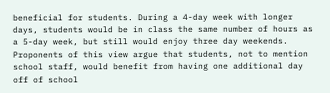beneficial for students. During a 4-day week with longer days, students would be in class the same number of hours as a 5-day week, but still would enjoy three day weekends. Proponents of this view argue that students, not to mention school staff, would benefit from having one additional day off of school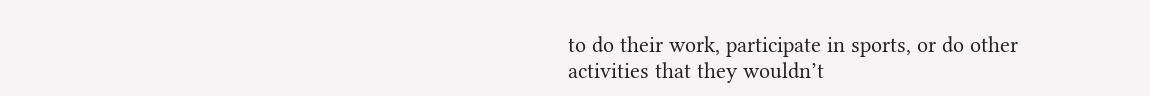to do their work, participate in sports, or do other activities that they wouldn’t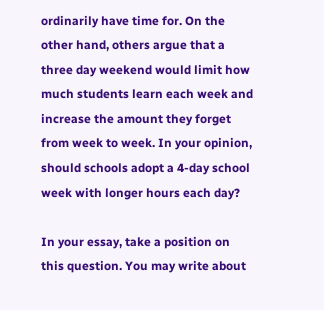ordinarily have time for. On the other hand, others argue that a three day weekend would limit how much students learn each week and increase the amount they forget from week to week. In your opinion, should schools adopt a 4-day school week with longer hours each day?

In your essay, take a position on this question. You may write about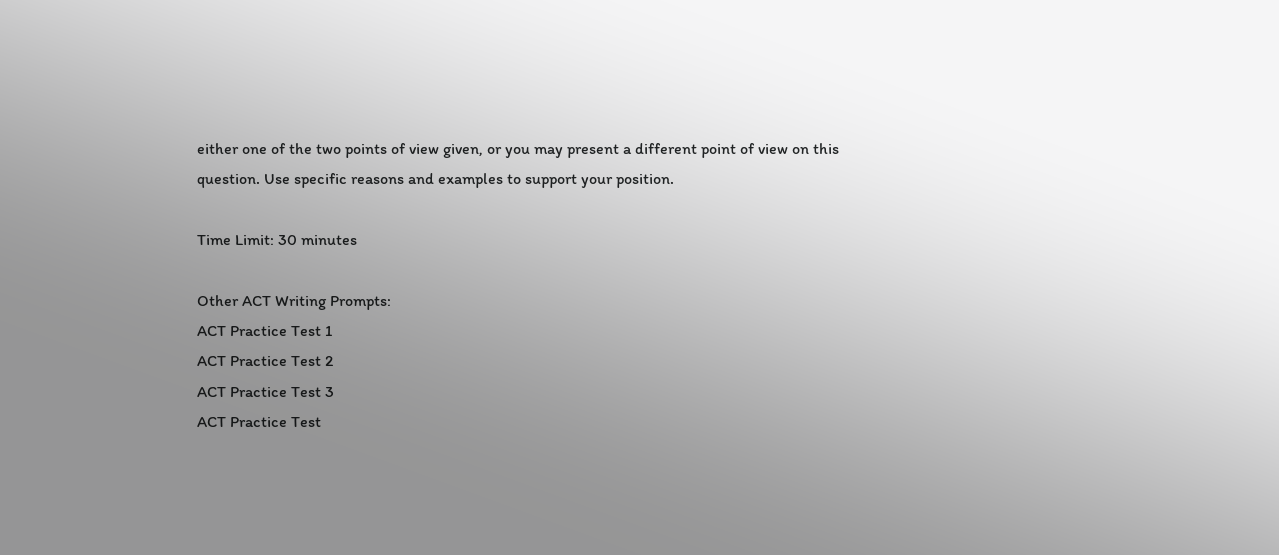either one of the two points of view given, or you may present a different point of view on this question. Use specific reasons and examples to support your position.

Time Limit: 30 minutes

Other ACT Writing Prompts:
ACT Practice Test 1
ACT Practice Test 2
ACT Practice Test 3
ACT Practice Test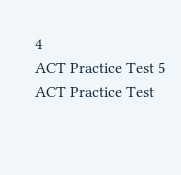4
ACT Practice Test 5
ACT Practice Test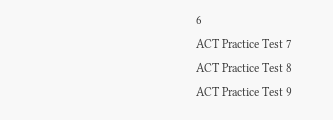6
ACT Practice Test 7
ACT Practice Test 8
ACT Practice Test 9